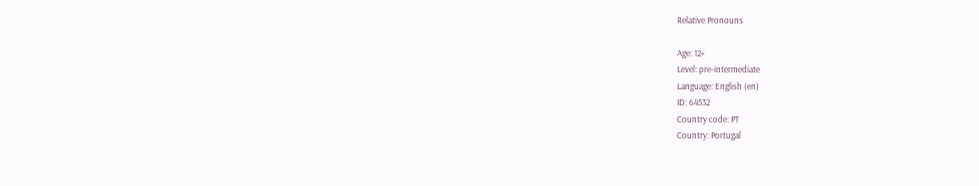Relative Pronouns

Age: 12+
Level: pre-intermediate
Language: English (en)
ID: 64532
Country code: PT
Country: Portugal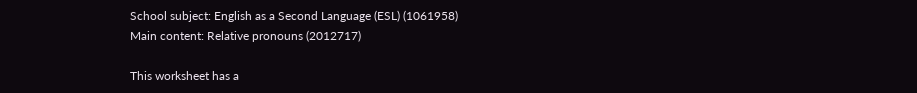School subject: English as a Second Language (ESL) (1061958)
Main content: Relative pronouns (2012717)

This worksheet has a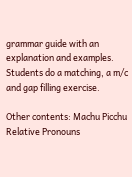grammar guide with an explanation and examples. Students do a matching, a m/c and gap filling exercise.

Other contents: Machu Picchu
Relative Pronouns